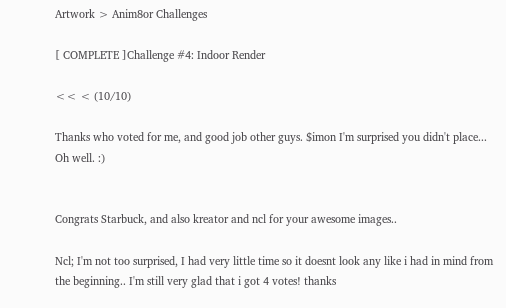Artwork > Anim8or Challenges

[ COMPLETE ]Challenge #4: Indoor Render

<< < (10/10)

Thanks who voted for me, and good job other guys. $imon I'm surprised you didn't place... Oh well. :)


Congrats Starbuck, and also kreator and ncl for your awesome images..

Ncl; I'm not too surprised, I had very little time so it doesnt look any like i had in mind from the beginning.. I'm still very glad that i got 4 votes! thanks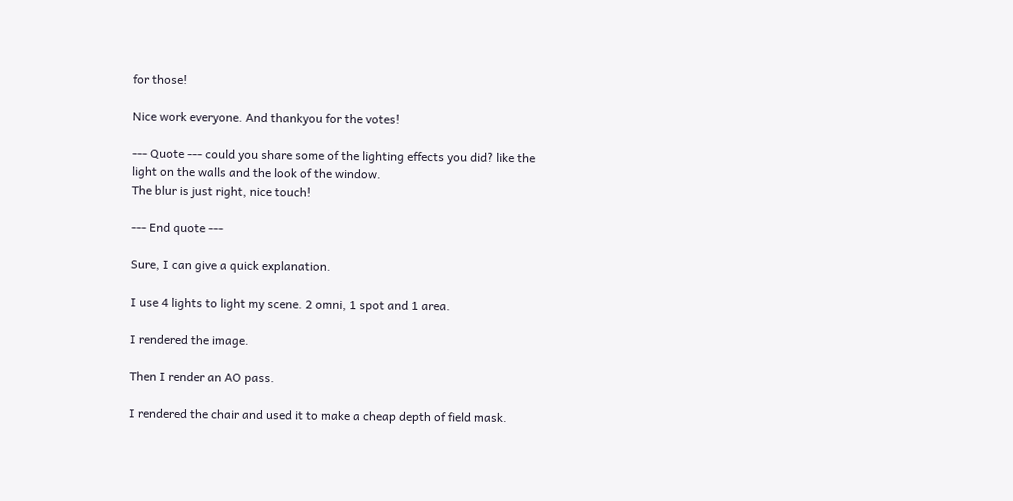for those!

Nice work everyone. And thankyou for the votes!

--- Quote --- could you share some of the lighting effects you did? like the light on the walls and the look of the window.
The blur is just right, nice touch!

--- End quote ---

Sure, I can give a quick explanation.

I use 4 lights to light my scene. 2 omni, 1 spot and 1 area.

I rendered the image.

Then I render an AO pass.

I rendered the chair and used it to make a cheap depth of field mask.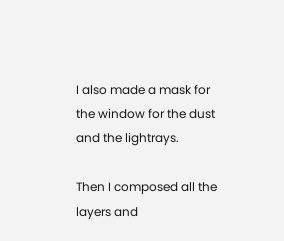I also made a mask for the window for the dust and the lightrays.

Then I composed all the layers and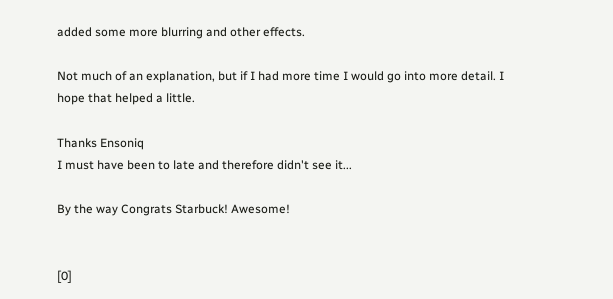added some more blurring and other effects.

Not much of an explanation, but if I had more time I would go into more detail. I hope that helped a little.

Thanks Ensoniq
I must have been to late and therefore didn't see it...

By the way Congrats Starbuck! Awesome!


[0]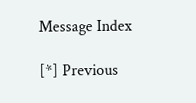Message Index

[*] Previous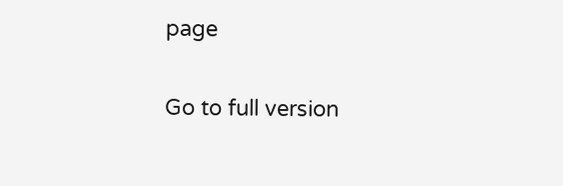page

Go to full version